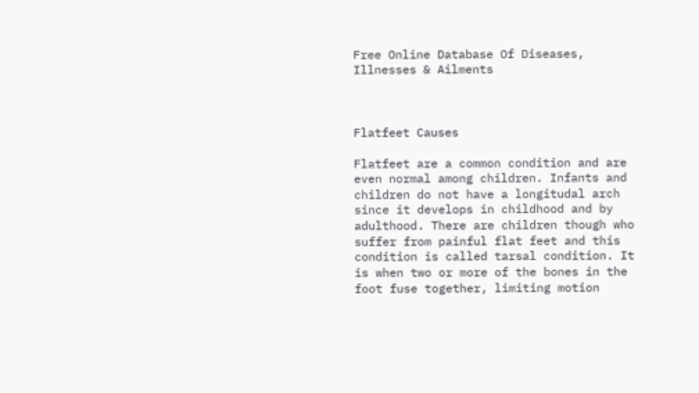Free Online Database Of Diseases, Illnesses & Ailments



Flatfeet Causes

Flatfeet are a common condition and are even normal among children. Infants and children do not have a longitudal arch since it develops in childhood and by adulthood. There are children though who suffer from painful flat feet and this condition is called tarsal condition. It is when two or more of the bones in the foot fuse together, limiting motion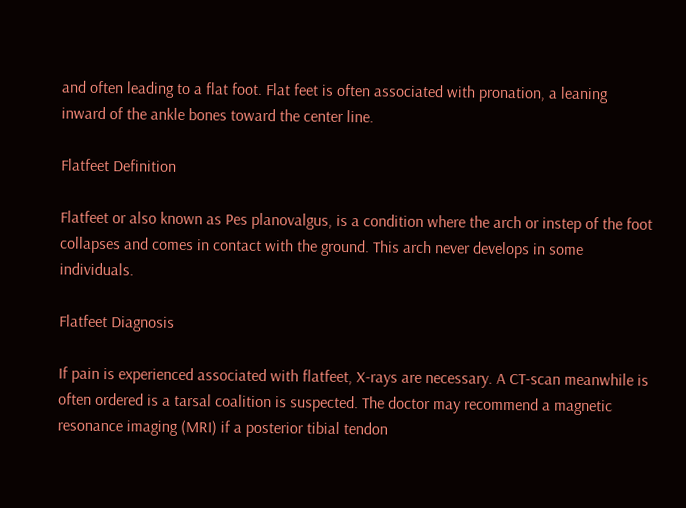and often leading to a flat foot. Flat feet is often associated with pronation, a leaning inward of the ankle bones toward the center line.

Flatfeet Definition

Flatfeet or also known as Pes planovalgus, is a condition where the arch or instep of the foot collapses and comes in contact with the ground. This arch never develops in some individuals.

Flatfeet Diagnosis

If pain is experienced associated with flatfeet, X-rays are necessary. A CT-scan meanwhile is often ordered is a tarsal coalition is suspected. The doctor may recommend a magnetic resonance imaging (MRI) if a posterior tibial tendon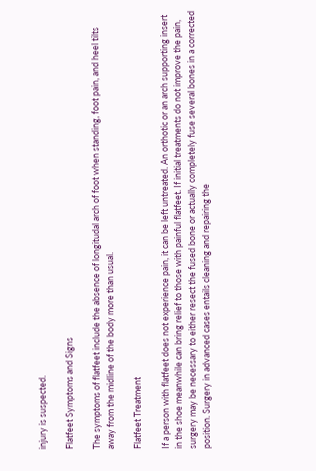injury is suspected.

Flatfeet Symptoms and Signs

The symptoms of flatfeet include the absence of longitudal arch of foot when standing, foot pain, and heel tilts away from the midline of the body more than usual.

Flatfeet Treatment

If a person with flatfeet does not experience pain, it can be left untreated. An orthotic or an arch supporting insert in the shoe meanwhile can bring relief to those with painful flatfeet. If initial treatments do not improve the pain, surgery may be necessary to either resect the fused bone or actually completely fuse several bones in a corrected position. Surgery in advanced cases entails cleaning and repairing the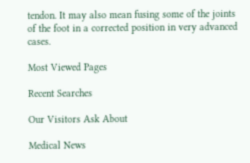tendon. It may also mean fusing some of the joints of the foot in a corrected position in very advanced cases.

Most Viewed Pages

Recent Searches

Our Visitors Ask About

Medical News